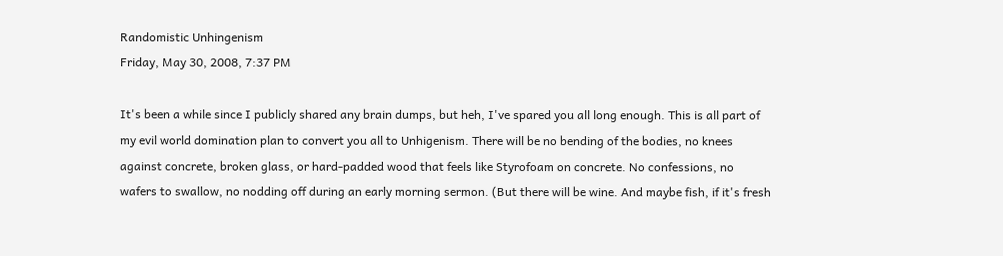Randomistic Unhingenism
Friday, May 30, 2008, 7:37 PM

It's been a while since I publicly shared any brain dumps, but heh, I've spared you all long enough. This is all part of my evil world domination plan to convert you all to Unhigenism. There will be no bending of the bodies, no knees against concrete, broken glass, or hard-padded wood that feels like Styrofoam on concrete. No confessions, no wafers to swallow, no nodding off during an early morning sermon. (But there will be wine. And maybe fish, if it's fresh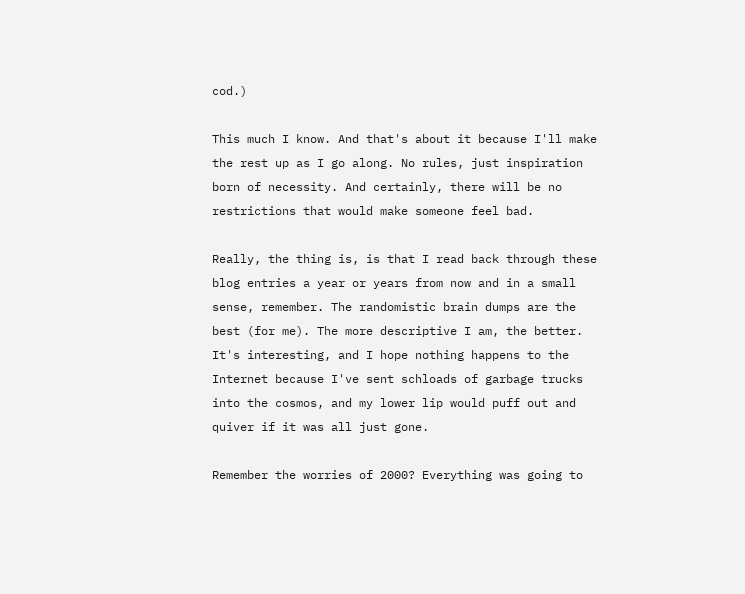cod.)

This much I know. And that's about it because I'll make the rest up as I go along. No rules, just inspiration born of necessity. And certainly, there will be no restrictions that would make someone feel bad.

Really, the thing is, is that I read back through these blog entries a year or years from now and in a small sense, remember. The randomistic brain dumps are the best (for me). The more descriptive I am, the better. It's interesting, and I hope nothing happens to the Internet because I've sent schloads of garbage trucks into the cosmos, and my lower lip would puff out and quiver if it was all just gone.

Remember the worries of 2000? Everything was going to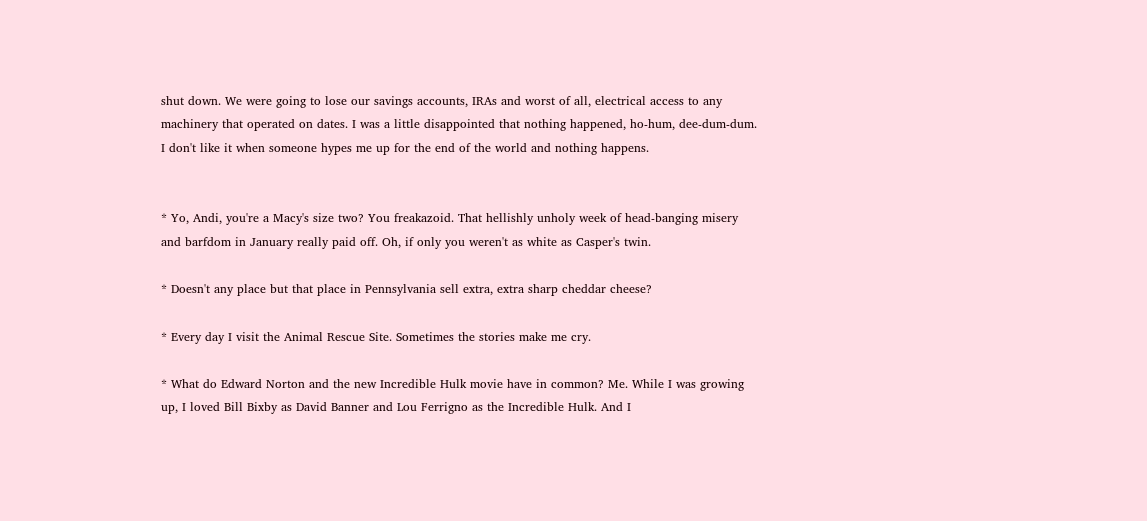shut down. We were going to lose our savings accounts, IRAs and worst of all, electrical access to any machinery that operated on dates. I was a little disappointed that nothing happened, ho-hum, dee-dum-dum. I don't like it when someone hypes me up for the end of the world and nothing happens.


* Yo, Andi, you're a Macy's size two? You freakazoid. That hellishly unholy week of head-banging misery and barfdom in January really paid off. Oh, if only you weren't as white as Casper's twin.

* Doesn't any place but that place in Pennsylvania sell extra, extra sharp cheddar cheese?

* Every day I visit the Animal Rescue Site. Sometimes the stories make me cry.

* What do Edward Norton and the new Incredible Hulk movie have in common? Me. While I was growing up, I loved Bill Bixby as David Banner and Lou Ferrigno as the Incredible Hulk. And I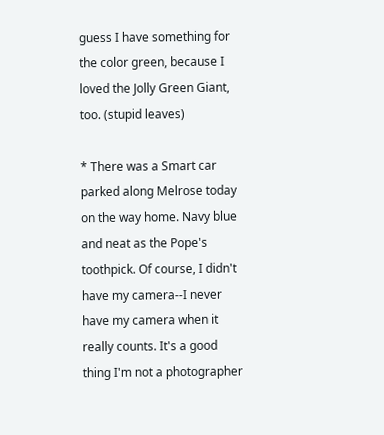guess I have something for the color green, because I loved the Jolly Green Giant, too. (stupid leaves)

* There was a Smart car parked along Melrose today on the way home. Navy blue and neat as the Pope's toothpick. Of course, I didn't have my camera--I never have my camera when it really counts. It's a good thing I'm not a photographer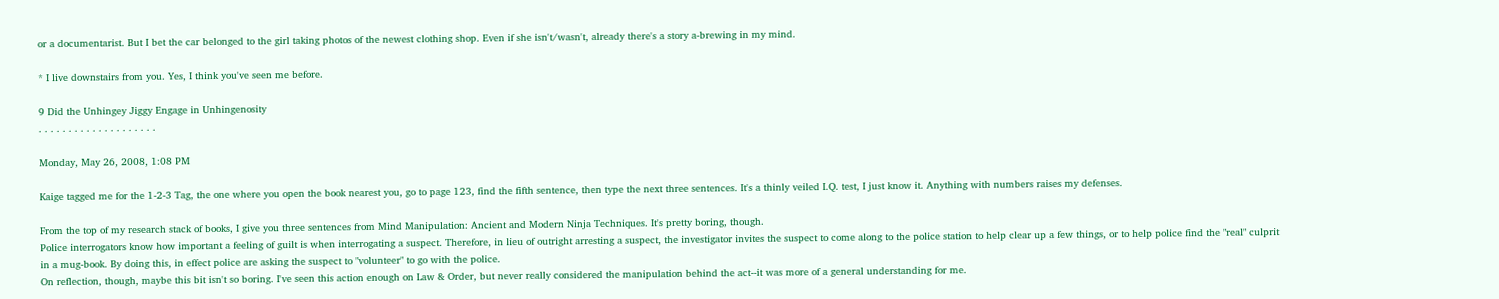or a documentarist. But I bet the car belonged to the girl taking photos of the newest clothing shop. Even if she isn't/wasn't, already there's a story a-brewing in my mind.

* I live downstairs from you. Yes, I think you've seen me before.

9 Did the Unhingey Jiggy Engage in Unhingenosity
. . . . . . . . . . . . . . . . . . . .

Monday, May 26, 2008, 1:08 PM

Kaige tagged me for the 1-2-3 Tag, the one where you open the book nearest you, go to page 123, find the fifth sentence, then type the next three sentences. It's a thinly veiled I.Q. test, I just know it. Anything with numbers raises my defenses.

From the top of my research stack of books, I give you three sentences from Mind Manipulation: Ancient and Modern Ninja Techniques. It's pretty boring, though.
Police interrogators know how important a feeling of guilt is when interrogating a suspect. Therefore, in lieu of outright arresting a suspect, the investigator invites the suspect to come along to the police station to help clear up a few things, or to help police find the "real" culprit in a mug-book. By doing this, in effect police are asking the suspect to "volunteer" to go with the police.
On reflection, though, maybe this bit isn't so boring. I've seen this action enough on Law & Order, but never really considered the manipulation behind the act--it was more of a general understanding for me.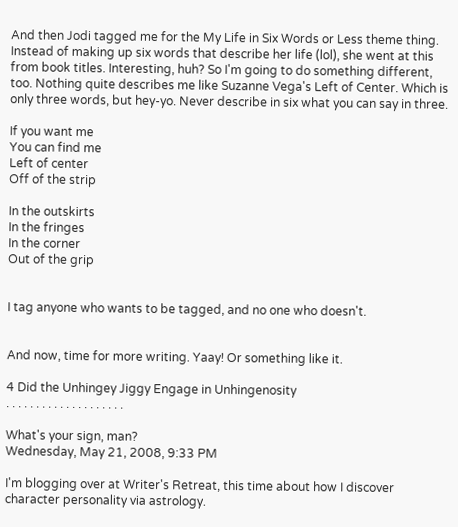And then Jodi tagged me for the My Life in Six Words or Less theme thing. Instead of making up six words that describe her life (lol), she went at this from book titles. Interesting, huh? So I'm going to do something different, too. Nothing quite describes me like Suzanne Vega's Left of Center. Which is only three words, but hey-yo. Never describe in six what you can say in three.

If you want me
You can find me
Left of center
Off of the strip

In the outskirts
In the fringes
In the corner
Out of the grip


I tag anyone who wants to be tagged, and no one who doesn't.


And now, time for more writing. Yaay! Or something like it.

4 Did the Unhingey Jiggy Engage in Unhingenosity
. . . . . . . . . . . . . . . . . . . .

What's your sign, man?
Wednesday, May 21, 2008, 9:33 PM

I'm blogging over at Writer's Retreat, this time about how I discover character personality via astrology.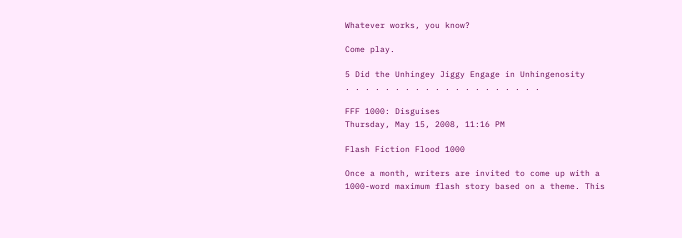Whatever works, you know?

Come play.

5 Did the Unhingey Jiggy Engage in Unhingenosity
. . . . . . . . . . . . . . . . . . . .

FFF 1000: Disguises
Thursday, May 15, 2008, 11:16 PM

Flash Fiction Flood 1000

Once a month, writers are invited to come up with a 1000-word maximum flash story based on a theme. This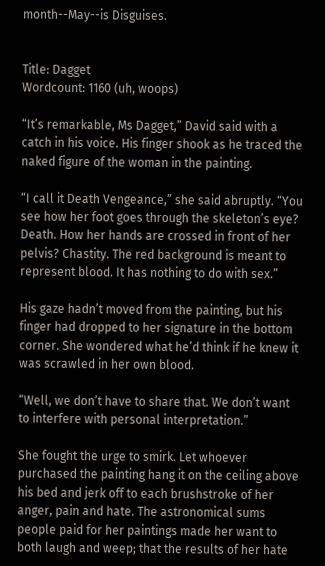month--May--is Disguises.


Title: Dagget
Wordcount: 1160 (uh, woops)

“It’s remarkable, Ms Dagget,” David said with a catch in his voice. His finger shook as he traced the naked figure of the woman in the painting.

“I call it Death Vengeance,” she said abruptly. “You see how her foot goes through the skeleton’s eye? Death. How her hands are crossed in front of her pelvis? Chastity. The red background is meant to represent blood. It has nothing to do with sex.”

His gaze hadn’t moved from the painting, but his finger had dropped to her signature in the bottom corner. She wondered what he’d think if he knew it was scrawled in her own blood.

“Well, we don’t have to share that. We don’t want to interfere with personal interpretation.”

She fought the urge to smirk. Let whoever purchased the painting hang it on the ceiling above his bed and jerk off to each brushstroke of her anger, pain and hate. The astronomical sums people paid for her paintings made her want to both laugh and weep; that the results of her hate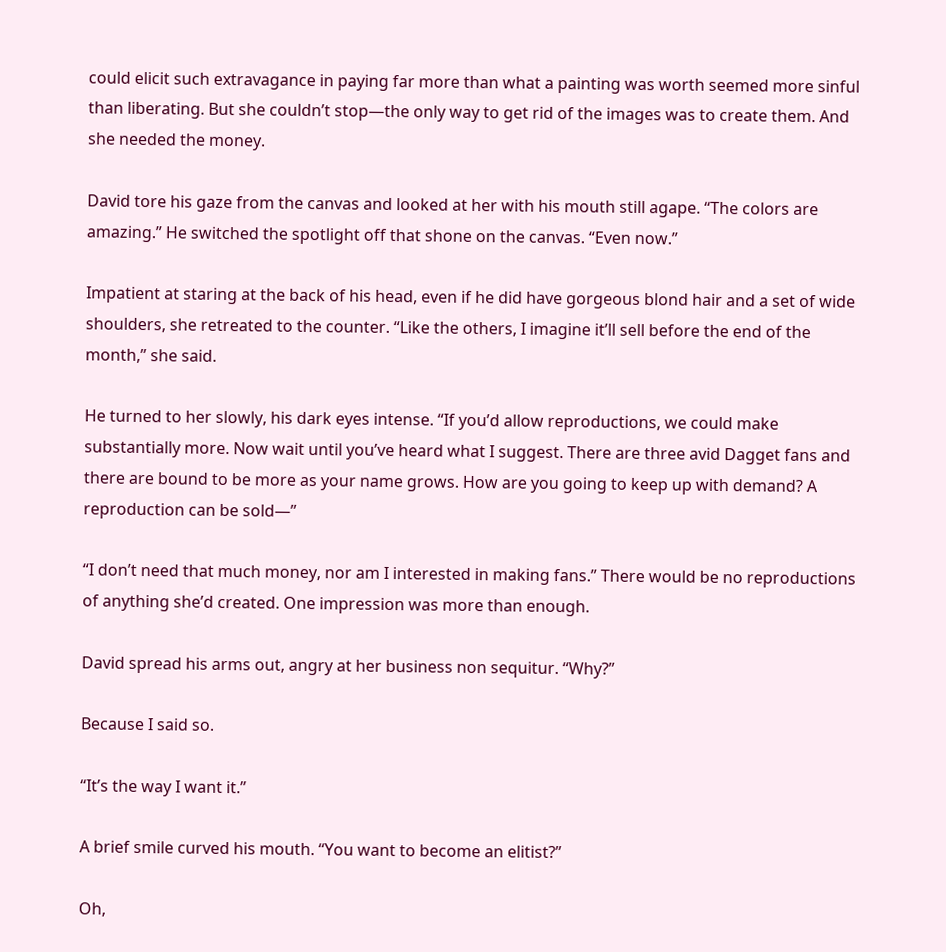could elicit such extravagance in paying far more than what a painting was worth seemed more sinful than liberating. But she couldn’t stop—the only way to get rid of the images was to create them. And she needed the money.

David tore his gaze from the canvas and looked at her with his mouth still agape. “The colors are amazing.” He switched the spotlight off that shone on the canvas. “Even now.”

Impatient at staring at the back of his head, even if he did have gorgeous blond hair and a set of wide shoulders, she retreated to the counter. “Like the others, I imagine it’ll sell before the end of the month,” she said.

He turned to her slowly, his dark eyes intense. “If you’d allow reproductions, we could make substantially more. Now wait until you’ve heard what I suggest. There are three avid Dagget fans and there are bound to be more as your name grows. How are you going to keep up with demand? A reproduction can be sold—”

“I don’t need that much money, nor am I interested in making fans.” There would be no reproductions of anything she’d created. One impression was more than enough.

David spread his arms out, angry at her business non sequitur. “Why?”

Because I said so.

“It’s the way I want it.”

A brief smile curved his mouth. “You want to become an elitist?”

Oh,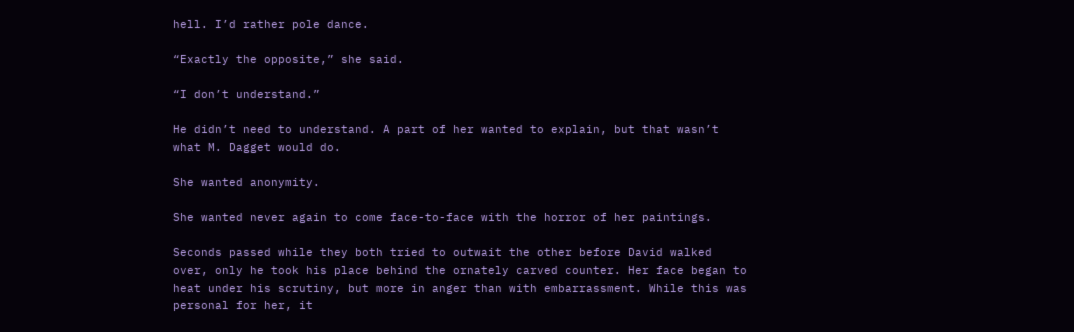hell. I’d rather pole dance.

“Exactly the opposite,” she said.

“I don’t understand.”

He didn’t need to understand. A part of her wanted to explain, but that wasn’t what M. Dagget would do.

She wanted anonymity.

She wanted never again to come face-to-face with the horror of her paintings.

Seconds passed while they both tried to outwait the other before David walked over, only he took his place behind the ornately carved counter. Her face began to heat under his scrutiny, but more in anger than with embarrassment. While this was personal for her, it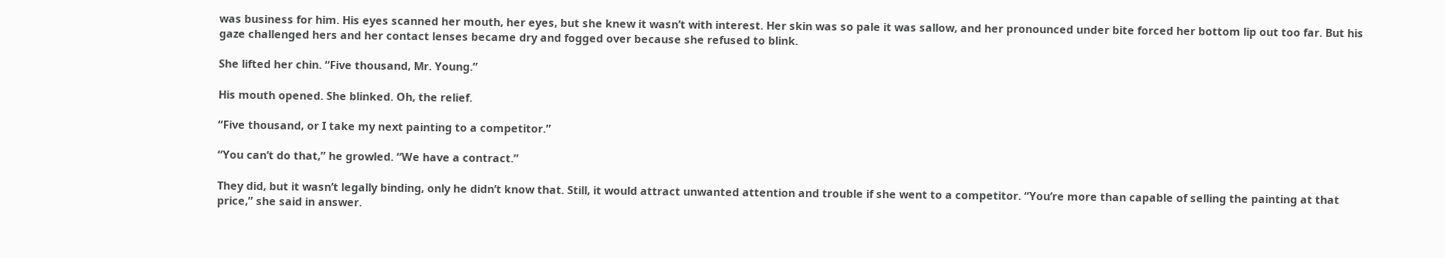was business for him. His eyes scanned her mouth, her eyes, but she knew it wasn’t with interest. Her skin was so pale it was sallow, and her pronounced under bite forced her bottom lip out too far. But his gaze challenged hers and her contact lenses became dry and fogged over because she refused to blink.

She lifted her chin. “Five thousand, Mr. Young.”

His mouth opened. She blinked. Oh, the relief.

“Five thousand, or I take my next painting to a competitor.”

“You can’t do that,” he growled. “We have a contract.”

They did, but it wasn’t legally binding, only he didn’t know that. Still, it would attract unwanted attention and trouble if she went to a competitor. “You’re more than capable of selling the painting at that price,” she said in answer.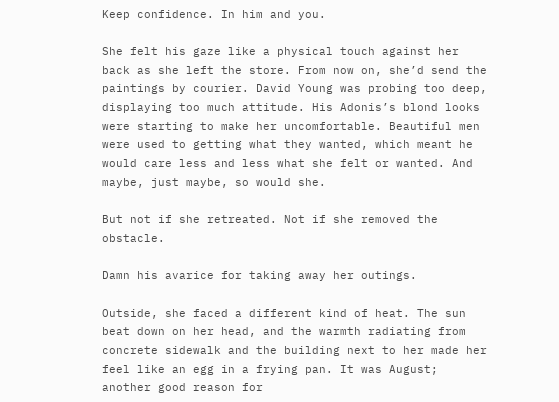Keep confidence. In him and you.

She felt his gaze like a physical touch against her back as she left the store. From now on, she’d send the paintings by courier. David Young was probing too deep, displaying too much attitude. His Adonis’s blond looks were starting to make her uncomfortable. Beautiful men were used to getting what they wanted, which meant he would care less and less what she felt or wanted. And maybe, just maybe, so would she.

But not if she retreated. Not if she removed the obstacle.

Damn his avarice for taking away her outings.

Outside, she faced a different kind of heat. The sun beat down on her head, and the warmth radiating from concrete sidewalk and the building next to her made her feel like an egg in a frying pan. It was August; another good reason for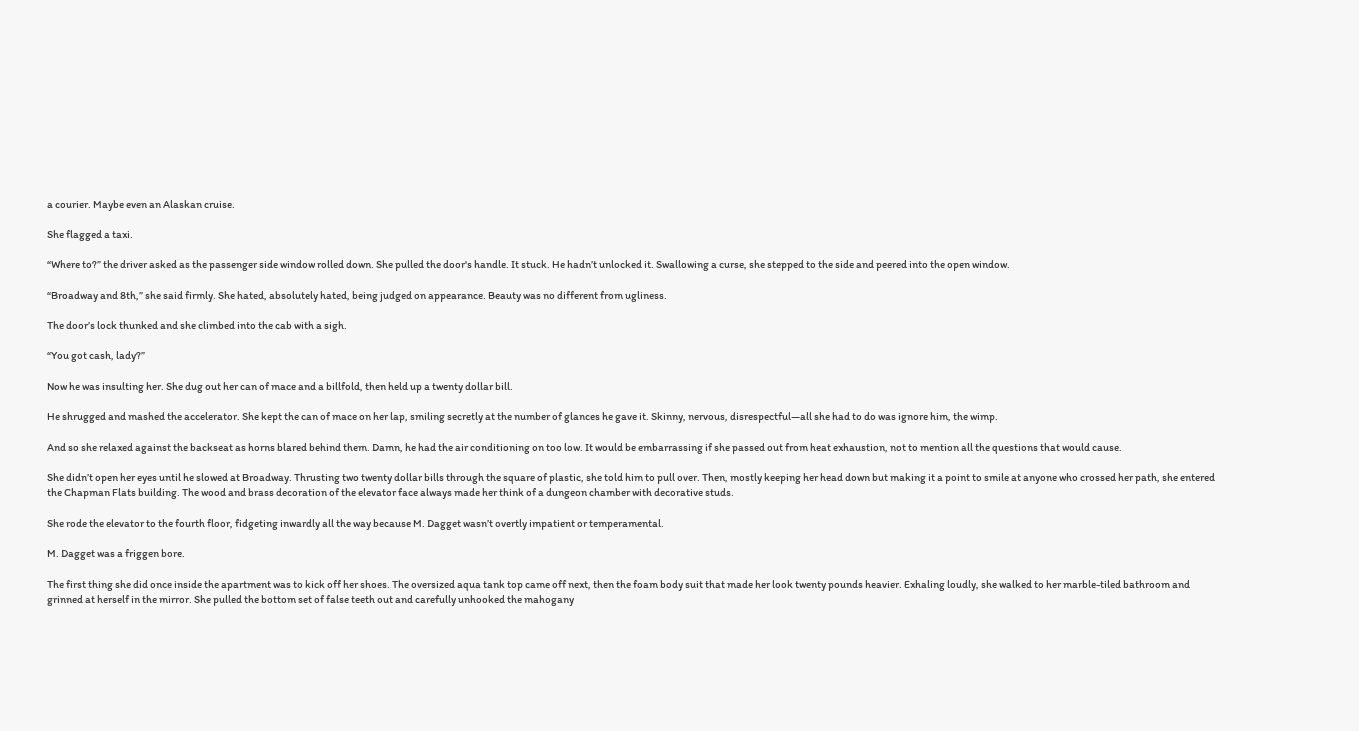a courier. Maybe even an Alaskan cruise.

She flagged a taxi.

“Where to?” the driver asked as the passenger side window rolled down. She pulled the door's handle. It stuck. He hadn’t unlocked it. Swallowing a curse, she stepped to the side and peered into the open window.

“Broadway and 8th,” she said firmly. She hated, absolutely hated, being judged on appearance. Beauty was no different from ugliness.

The door’s lock thunked and she climbed into the cab with a sigh.

“You got cash, lady?”

Now he was insulting her. She dug out her can of mace and a billfold, then held up a twenty dollar bill.

He shrugged and mashed the accelerator. She kept the can of mace on her lap, smiling secretly at the number of glances he gave it. Skinny, nervous, disrespectful—all she had to do was ignore him, the wimp.

And so she relaxed against the backseat as horns blared behind them. Damn, he had the air conditioning on too low. It would be embarrassing if she passed out from heat exhaustion, not to mention all the questions that would cause.

She didn’t open her eyes until he slowed at Broadway. Thrusting two twenty dollar bills through the square of plastic, she told him to pull over. Then, mostly keeping her head down but making it a point to smile at anyone who crossed her path, she entered the Chapman Flats building. The wood and brass decoration of the elevator face always made her think of a dungeon chamber with decorative studs.

She rode the elevator to the fourth floor, fidgeting inwardly all the way because M. Dagget wasn’t overtly impatient or temperamental.

M. Dagget was a friggen bore.

The first thing she did once inside the apartment was to kick off her shoes. The oversized aqua tank top came off next, then the foam body suit that made her look twenty pounds heavier. Exhaling loudly, she walked to her marble-tiled bathroom and grinned at herself in the mirror. She pulled the bottom set of false teeth out and carefully unhooked the mahogany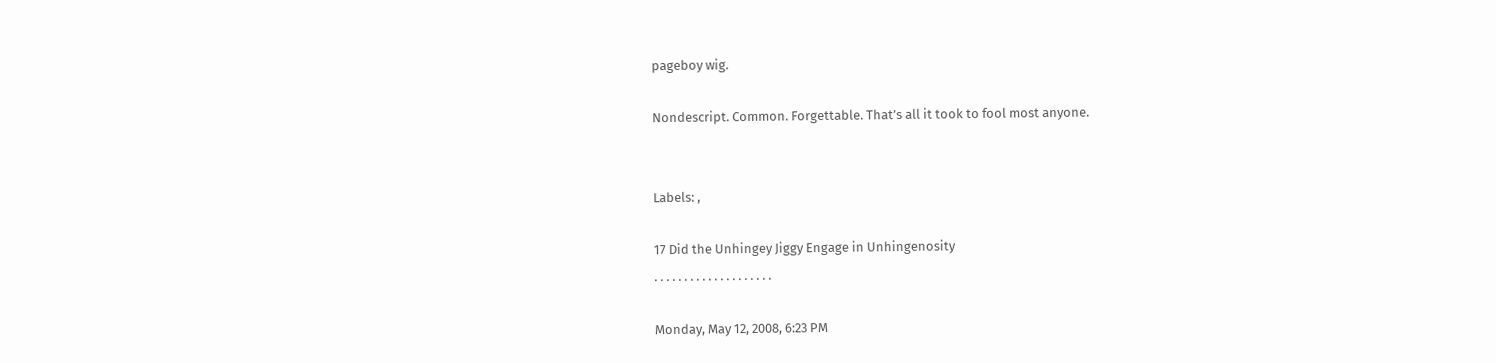pageboy wig.

Nondescript. Common. Forgettable. That’s all it took to fool most anyone.


Labels: ,

17 Did the Unhingey Jiggy Engage in Unhingenosity
. . . . . . . . . . . . . . . . . . . .

Monday, May 12, 2008, 6:23 PM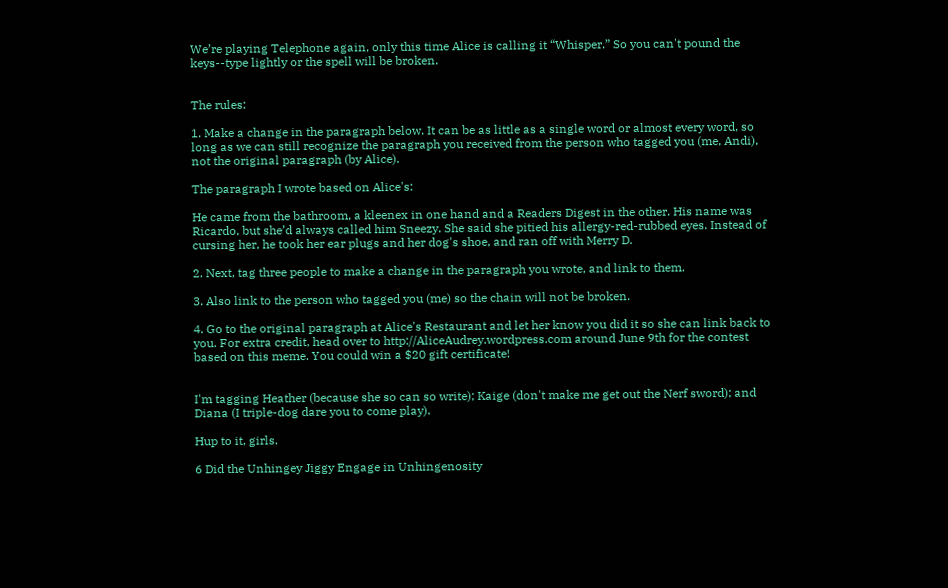We’re playing Telephone again, only this time Alice is calling it “Whisper.” So you can't pound the keys--type lightly or the spell will be broken.


The rules:

1. Make a change in the paragraph below. It can be as little as a single word or almost every word, so long as we can still recognize the paragraph you received from the person who tagged you (me, Andi), not the original paragraph (by Alice).

The paragraph I wrote based on Alice's:

He came from the bathroom, a kleenex in one hand and a Readers Digest in the other. His name was Ricardo, but she’d always called him Sneezy. She said she pitied his allergy-red-rubbed eyes. Instead of cursing her, he took her ear plugs and her dog's shoe, and ran off with Merry D.

2. Next, tag three people to make a change in the paragraph you wrote, and link to them.

3. Also link to the person who tagged you (me) so the chain will not be broken.

4. Go to the original paragraph at Alice's Restaurant and let her know you did it so she can link back to you. For extra credit, head over to http://AliceAudrey.wordpress.com around June 9th for the contest based on this meme. You could win a $20 gift certificate!


I'm tagging Heather (because she so can so write); Kaige (don't make me get out the Nerf sword); and Diana (I triple-dog dare you to come play).

Hup to it, girls.

6 Did the Unhingey Jiggy Engage in Unhingenosity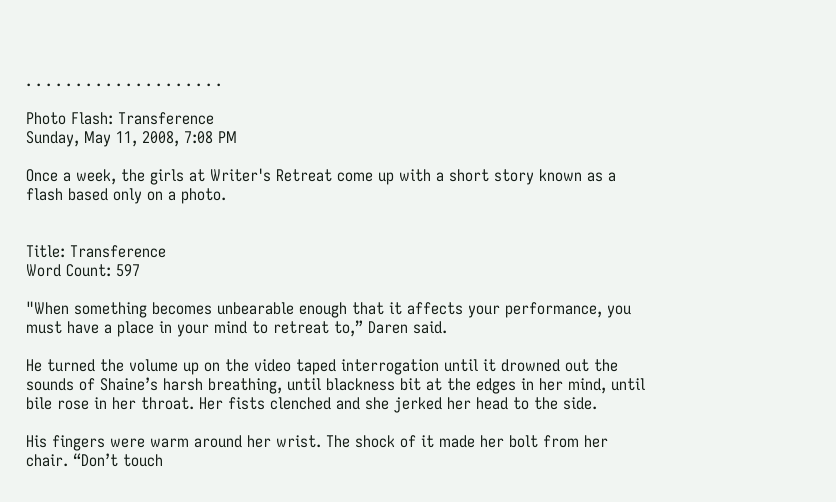. . . . . . . . . . . . . . . . . . . .

Photo Flash: Transference
Sunday, May 11, 2008, 7:08 PM

Once a week, the girls at Writer's Retreat come up with a short story known as a flash based only on a photo.


Title: Transference
Word Count: 597

"When something becomes unbearable enough that it affects your performance, you must have a place in your mind to retreat to,” Daren said.

He turned the volume up on the video taped interrogation until it drowned out the sounds of Shaine’s harsh breathing, until blackness bit at the edges in her mind, until bile rose in her throat. Her fists clenched and she jerked her head to the side.

His fingers were warm around her wrist. The shock of it made her bolt from her chair. “Don’t touch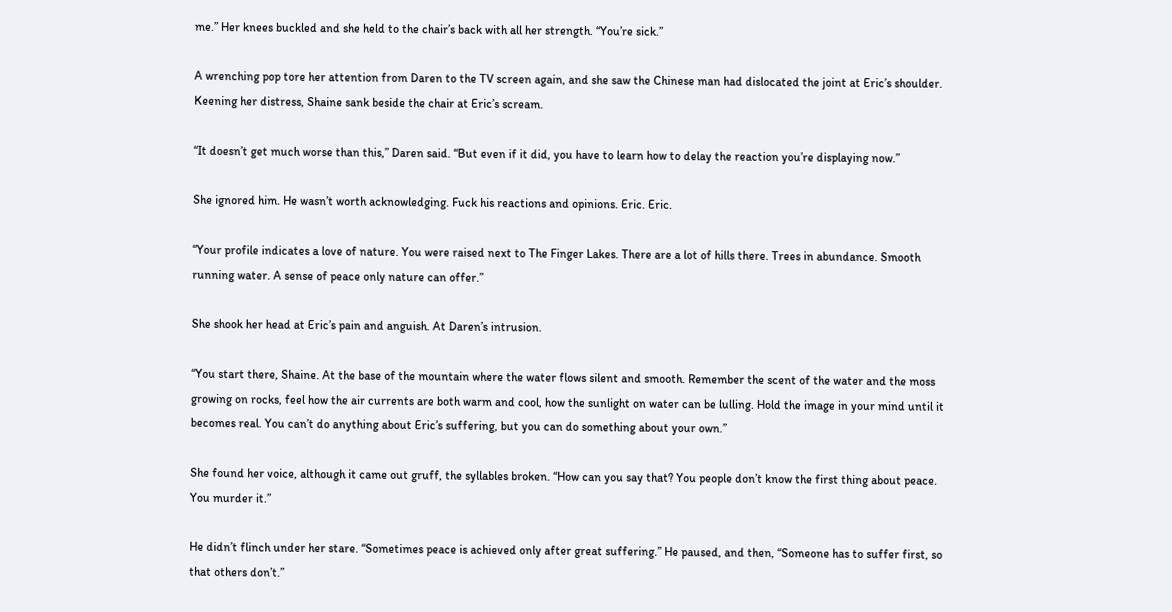me.” Her knees buckled and she held to the chair’s back with all her strength. “You’re sick.”

A wrenching pop tore her attention from Daren to the TV screen again, and she saw the Chinese man had dislocated the joint at Eric’s shoulder. Keening her distress, Shaine sank beside the chair at Eric’s scream.

“It doesn’t get much worse than this,” Daren said. “But even if it did, you have to learn how to delay the reaction you’re displaying now.”

She ignored him. He wasn’t worth acknowledging. Fuck his reactions and opinions. Eric. Eric.

“Your profile indicates a love of nature. You were raised next to The Finger Lakes. There are a lot of hills there. Trees in abundance. Smooth running water. A sense of peace only nature can offer.”

She shook her head at Eric’s pain and anguish. At Daren’s intrusion.

“You start there, Shaine. At the base of the mountain where the water flows silent and smooth. Remember the scent of the water and the moss growing on rocks, feel how the air currents are both warm and cool, how the sunlight on water can be lulling. Hold the image in your mind until it becomes real. You can’t do anything about Eric’s suffering, but you can do something about your own.”

She found her voice, although it came out gruff, the syllables broken. “How can you say that? You people don’t know the first thing about peace. You murder it.”

He didn’t flinch under her stare. “Sometimes peace is achieved only after great suffering.” He paused, and then, “Someone has to suffer first, so that others don’t.”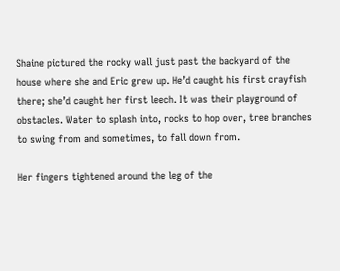Shaine pictured the rocky wall just past the backyard of the house where she and Eric grew up. He’d caught his first crayfish there; she’d caught her first leech. It was their playground of obstacles. Water to splash into, rocks to hop over, tree branches to swing from and sometimes, to fall down from.

Her fingers tightened around the leg of the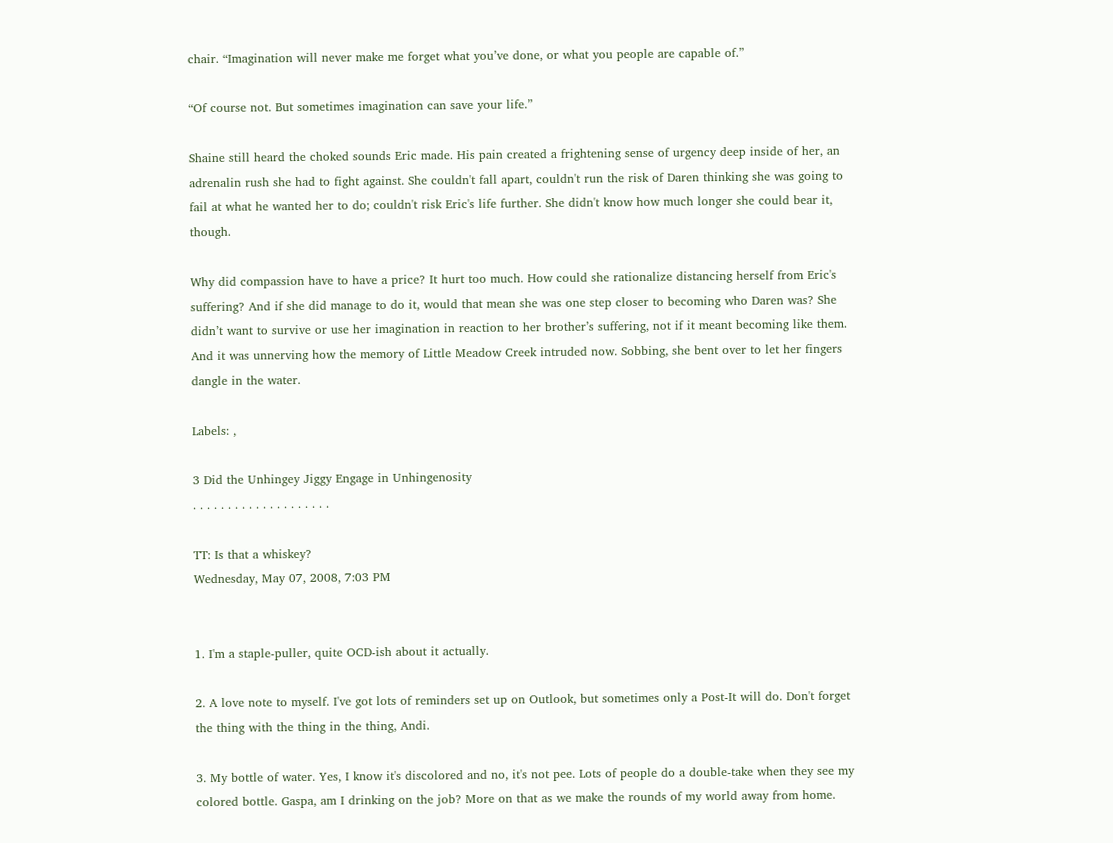chair. “Imagination will never make me forget what you’ve done, or what you people are capable of.”

“Of course not. But sometimes imagination can save your life.”

Shaine still heard the choked sounds Eric made. His pain created a frightening sense of urgency deep inside of her, an adrenalin rush she had to fight against. She couldn't fall apart, couldn't run the risk of Daren thinking she was going to fail at what he wanted her to do; couldn't risk Eric's life further. She didn't know how much longer she could bear it, though.

Why did compassion have to have a price? It hurt too much. How could she rationalize distancing herself from Eric's suffering? And if she did manage to do it, would that mean she was one step closer to becoming who Daren was? She didn’t want to survive or use her imagination in reaction to her brother’s suffering, not if it meant becoming like them. And it was unnerving how the memory of Little Meadow Creek intruded now. Sobbing, she bent over to let her fingers dangle in the water.

Labels: ,

3 Did the Unhingey Jiggy Engage in Unhingenosity
. . . . . . . . . . . . . . . . . . . .

TT: Is that a whiskey?
Wednesday, May 07, 2008, 7:03 PM


1. I'm a staple-puller, quite OCD-ish about it actually.

2. A love note to myself. I've got lots of reminders set up on Outlook, but sometimes only a Post-It will do. Don't forget the thing with the thing in the thing, Andi.

3. My bottle of water. Yes, I know it's discolored and no, it's not pee. Lots of people do a double-take when they see my colored bottle. Gaspa, am I drinking on the job? More on that as we make the rounds of my world away from home.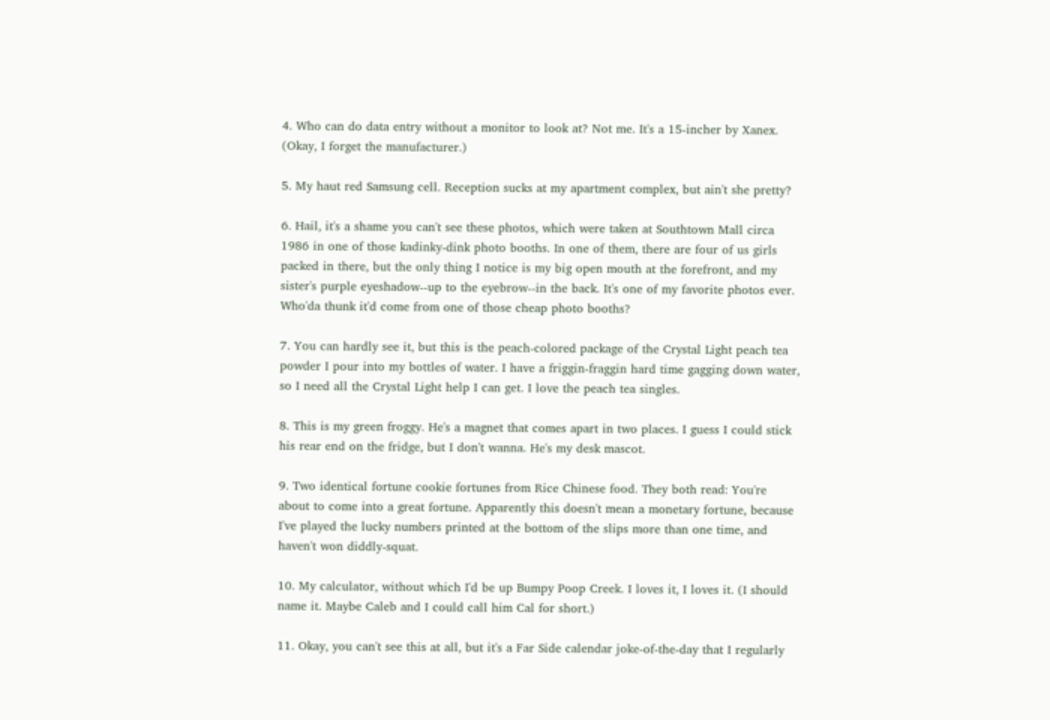4. Who can do data entry without a monitor to look at? Not me. It's a 15-incher by Xanex. (Okay, I forget the manufacturer.)

5. My haut red Samsung cell. Reception sucks at my apartment complex, but ain't she pretty?

6. Hail, it's a shame you can't see these photos, which were taken at Southtown Mall circa 1986 in one of those kadinky-dink photo booths. In one of them, there are four of us girls packed in there, but the only thing I notice is my big open mouth at the forefront, and my sister's purple eyeshadow--up to the eyebrow--in the back. It's one of my favorite photos ever. Who'da thunk it'd come from one of those cheap photo booths?

7. You can hardly see it, but this is the peach-colored package of the Crystal Light peach tea powder I pour into my bottles of water. I have a friggin-fraggin hard time gagging down water, so I need all the Crystal Light help I can get. I love the peach tea singles.

8. This is my green froggy. He's a magnet that comes apart in two places. I guess I could stick his rear end on the fridge, but I don't wanna. He's my desk mascot.

9. Two identical fortune cookie fortunes from Rice Chinese food. They both read: You're about to come into a great fortune. Apparently this doesn't mean a monetary fortune, because I've played the lucky numbers printed at the bottom of the slips more than one time, and haven't won diddly-squat.

10. My calculator, without which I'd be up Bumpy Poop Creek. I loves it, I loves it. (I should name it. Maybe Caleb and I could call him Cal for short.)

11. Okay, you can't see this at all, but it's a Far Side calendar joke-of-the-day that I regularly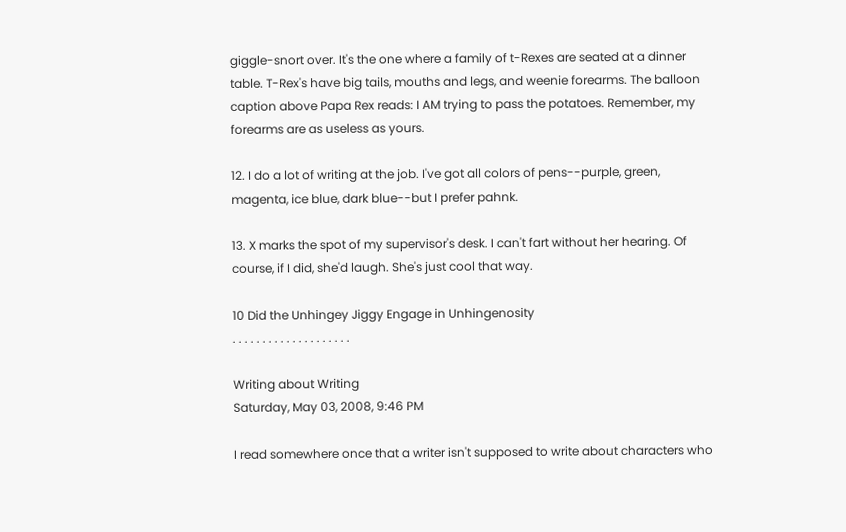giggle-snort over. It's the one where a family of t-Rexes are seated at a dinner table. T-Rex's have big tails, mouths and legs, and weenie forearms. The balloon caption above Papa Rex reads: I AM trying to pass the potatoes. Remember, my forearms are as useless as yours.

12. I do a lot of writing at the job. I've got all colors of pens--purple, green, magenta, ice blue, dark blue--but I prefer pahnk.

13. X marks the spot of my supervisor's desk. I can't fart without her hearing. Of course, if I did, she'd laugh. She's just cool that way.

10 Did the Unhingey Jiggy Engage in Unhingenosity
. . . . . . . . . . . . . . . . . . . .

Writing about Writing
Saturday, May 03, 2008, 9:46 PM

I read somewhere once that a writer isn't supposed to write about characters who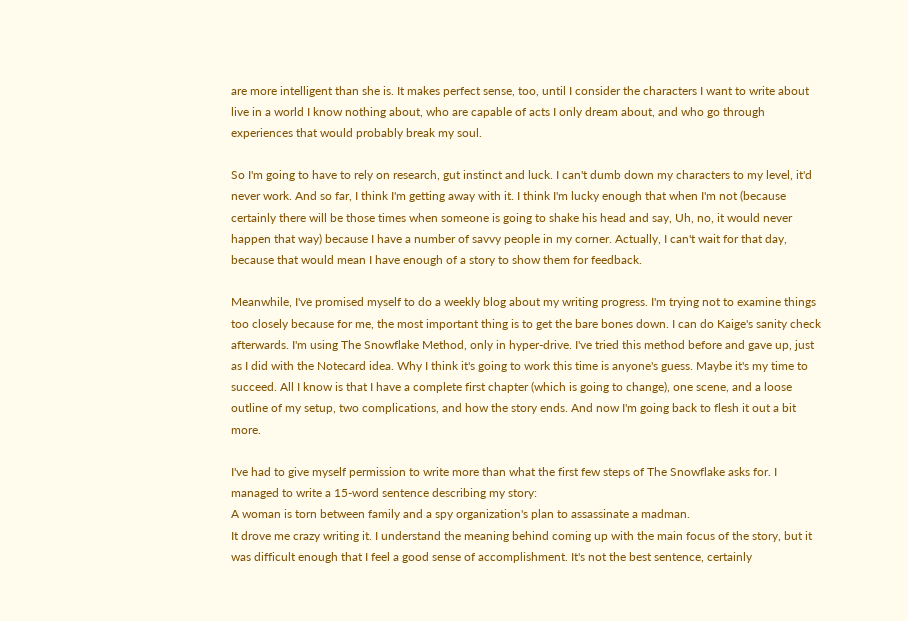are more intelligent than she is. It makes perfect sense, too, until I consider the characters I want to write about live in a world I know nothing about, who are capable of acts I only dream about, and who go through experiences that would probably break my soul.

So I'm going to have to rely on research, gut instinct and luck. I can't dumb down my characters to my level, it'd never work. And so far, I think I'm getting away with it. I think I'm lucky enough that when I'm not (because certainly there will be those times when someone is going to shake his head and say, Uh, no, it would never happen that way) because I have a number of savvy people in my corner. Actually, I can't wait for that day, because that would mean I have enough of a story to show them for feedback.

Meanwhile, I've promised myself to do a weekly blog about my writing progress. I'm trying not to examine things too closely because for me, the most important thing is to get the bare bones down. I can do Kaige's sanity check afterwards. I'm using The Snowflake Method, only in hyper-drive. I've tried this method before and gave up, just as I did with the Notecard idea. Why I think it's going to work this time is anyone's guess. Maybe it's my time to succeed. All I know is that I have a complete first chapter (which is going to change), one scene, and a loose outline of my setup, two complications, and how the story ends. And now I'm going back to flesh it out a bit more.

I've had to give myself permission to write more than what the first few steps of The Snowflake asks for. I managed to write a 15-word sentence describing my story:
A woman is torn between family and a spy organization's plan to assassinate a madman.
It drove me crazy writing it. I understand the meaning behind coming up with the main focus of the story, but it was difficult enough that I feel a good sense of accomplishment. It's not the best sentence, certainly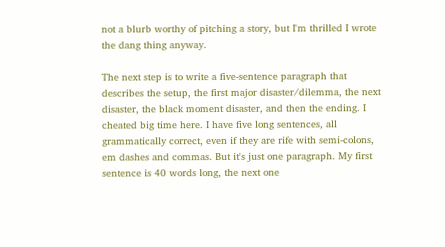not a blurb worthy of pitching a story, but I'm thrilled I wrote the dang thing anyway.

The next step is to write a five-sentence paragraph that describes the setup, the first major disaster/dilemma, the next disaster, the black moment disaster, and then the ending. I cheated big time here. I have five long sentences, all grammatically correct, even if they are rife with semi-colons, em dashes and commas. But it's just one paragraph. My first sentence is 40 words long, the next one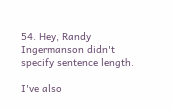54. Hey, Randy Ingermanson didn't specify sentence length.

I've also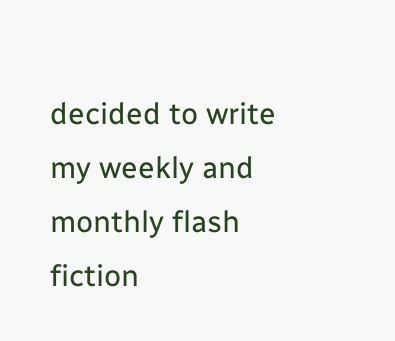decided to write my weekly and monthly flash fiction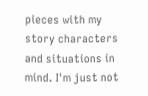pieces with my story characters and situations in mind. I'm just not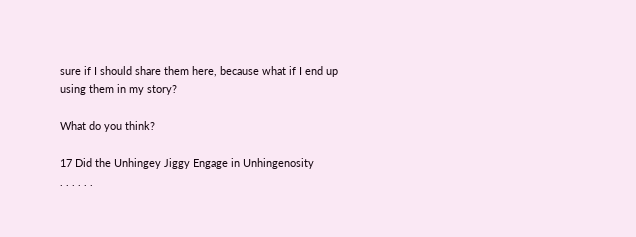sure if I should share them here, because what if I end up using them in my story?

What do you think?

17 Did the Unhingey Jiggy Engage in Unhingenosity
. . . . . .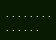. . . . . . . . . . . . . .